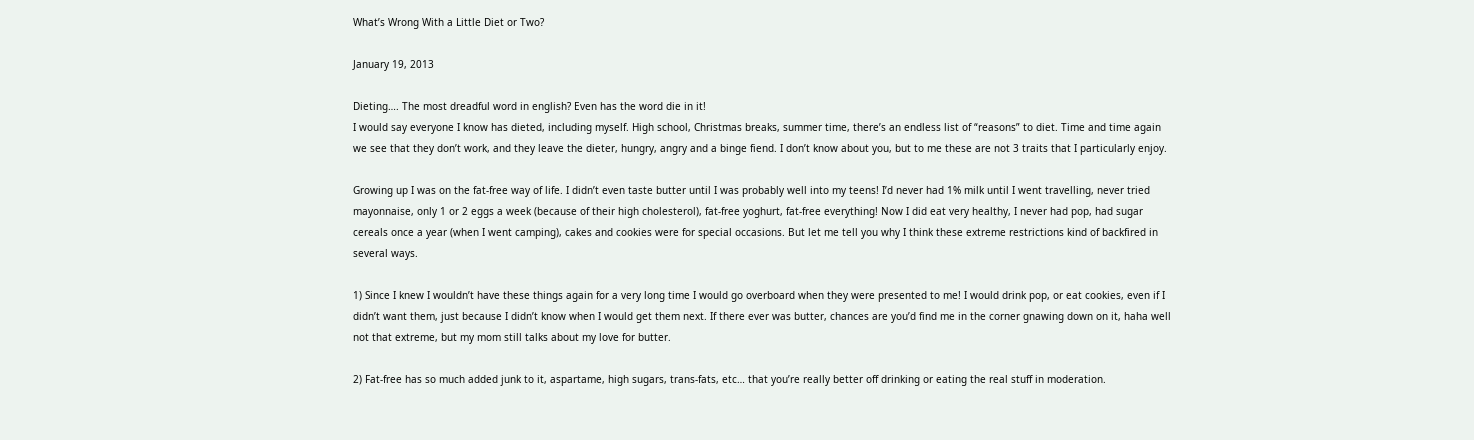What’s Wrong With a Little Diet or Two?

January 19, 2013

Dieting…. The most dreadful word in english? Even has the word die in it!
I would say everyone I know has dieted, including myself. High school, Christmas breaks, summer time, there’s an endless list of “reasons” to diet. Time and time again we see that they don’t work, and they leave the dieter, hungry, angry and a binge fiend. I don’t know about you, but to me these are not 3 traits that I particularly enjoy.

Growing up I was on the fat-free way of life. I didn’t even taste butter until I was probably well into my teens! I’d never had 1% milk until I went travelling, never tried mayonnaise, only 1 or 2 eggs a week (because of their high cholesterol), fat-free yoghurt, fat-free everything! Now I did eat very healthy, I never had pop, had sugar cereals once a year (when I went camping), cakes and cookies were for special occasions. But let me tell you why I think these extreme restrictions kind of backfired in several ways.

1) Since I knew I wouldn’t have these things again for a very long time I would go overboard when they were presented to me! I would drink pop, or eat cookies, even if I didn’t want them, just because I didn’t know when I would get them next. If there ever was butter, chances are you’d find me in the corner gnawing down on it, haha well not that extreme, but my mom still talks about my love for butter.

2) Fat-free has so much added junk to it, aspartame, high sugars, trans-fats, etc… that you’re really better off drinking or eating the real stuff in moderation.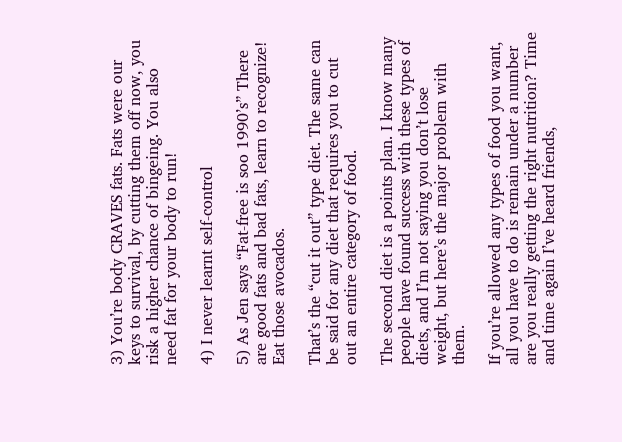3) You’re body CRAVES fats. Fats were our keys to survival, by cutting them off now, you risk a higher chance of bingeing. You also need fat for your body to run!

4) I never learnt self-control

5) As Jen says “Fat-free is soo 1990’s” There are good fats and bad fats, learn to recognize! Eat those avocados.

That’s the “cut it out” type diet. The same can be said for any diet that requires you to cut out an entire category of food.

The second diet is a points plan. I know many people have found success with these types of diets, and I’m not saying you don’t lose weight, but here’s the major problem with them.

If you’re allowed any types of food you want, all you have to do is remain under a number are you really getting the right nutrition? Time and time again I’ve heard friends,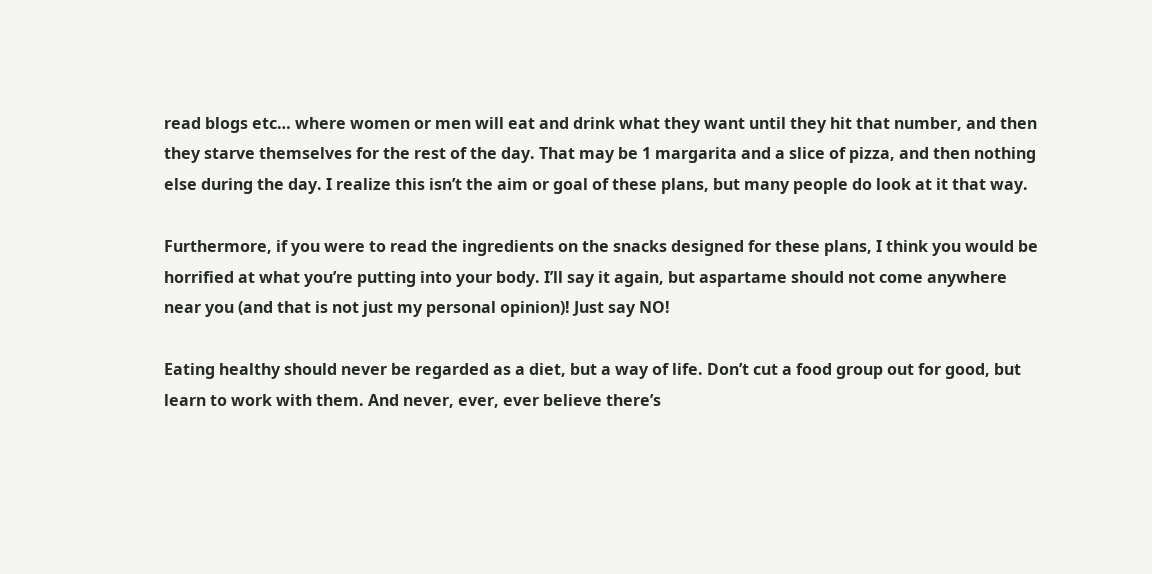read blogs etc… where women or men will eat and drink what they want until they hit that number, and then they starve themselves for the rest of the day. That may be 1 margarita and a slice of pizza, and then nothing else during the day. I realize this isn’t the aim or goal of these plans, but many people do look at it that way.

Furthermore, if you were to read the ingredients on the snacks designed for these plans, I think you would be horrified at what you’re putting into your body. I’ll say it again, but aspartame should not come anywhere near you (and that is not just my personal opinion)! Just say NO!

Eating healthy should never be regarded as a diet, but a way of life. Don’t cut a food group out for good, but learn to work with them. And never, ever, ever believe there’s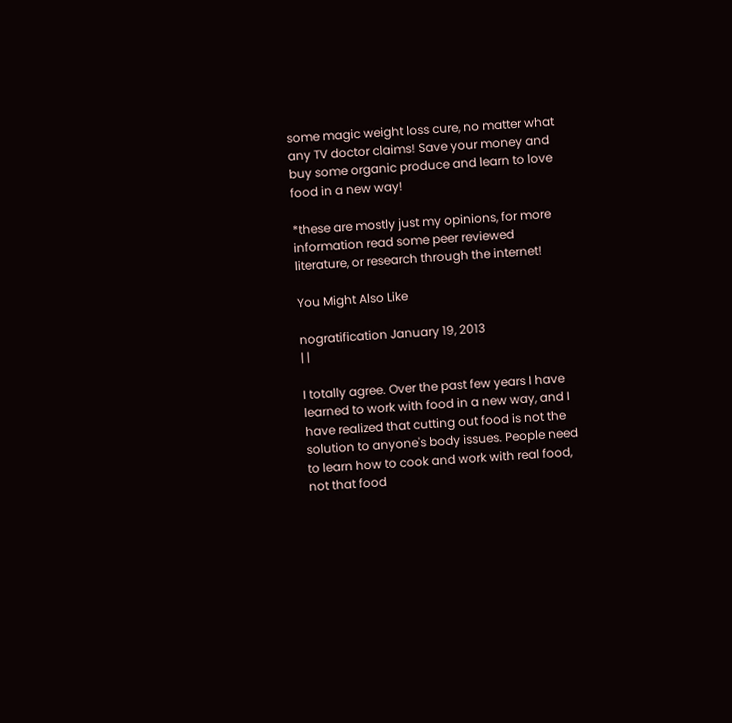some magic weight loss cure, no matter what any TV doctor claims! Save your money and buy some organic produce and learn to love food in a new way!

*these are mostly just my opinions, for more information read some peer reviewed literature, or research through the internet!

You Might Also Like

nogratification January 19, 2013
| |

I totally agree. Over the past few years I have learned to work with food in a new way, and I have realized that cutting out food is not the solution to anyone's body issues. People need to learn how to cook and work with real food, not that food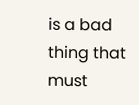is a bad thing that must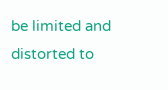be limited and distorted to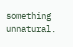something unnatural.